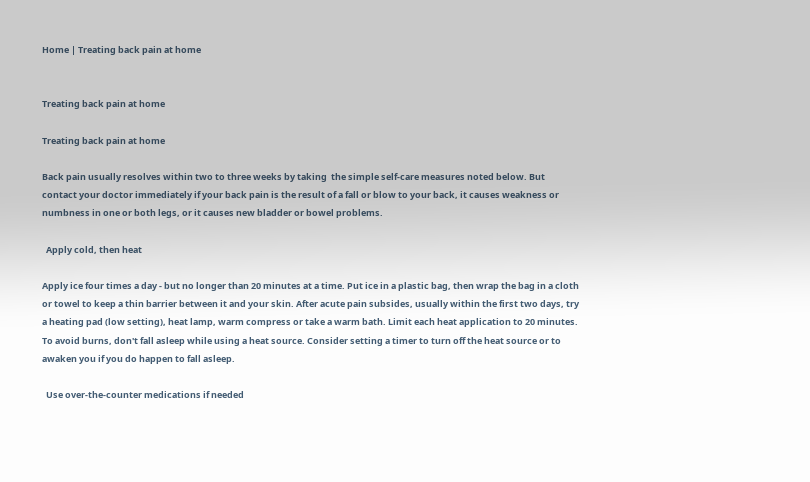Home | Treating back pain at home


Treating back pain at home

Treating back pain at home

Back pain usually resolves within two to three weeks by taking  the simple self-care measures noted below. But contact your doctor immediately if your back pain is the result of a fall or blow to your back, it causes weakness or numbness in one or both legs, or it causes new bladder or bowel problems.

  Apply cold, then heat

Apply ice four times a day - but no longer than 20 minutes at a time. Put ice in a plastic bag, then wrap the bag in a cloth or towel to keep a thin barrier between it and your skin. After acute pain subsides, usually within the first two days, try a heating pad (low setting), heat lamp, warm compress or take a warm bath. Limit each heat application to 20 minutes. To avoid burns, don't fall asleep while using a heat source. Consider setting a timer to turn off the heat source or to awaken you if you do happen to fall asleep.

  Use over-the-counter medications if needed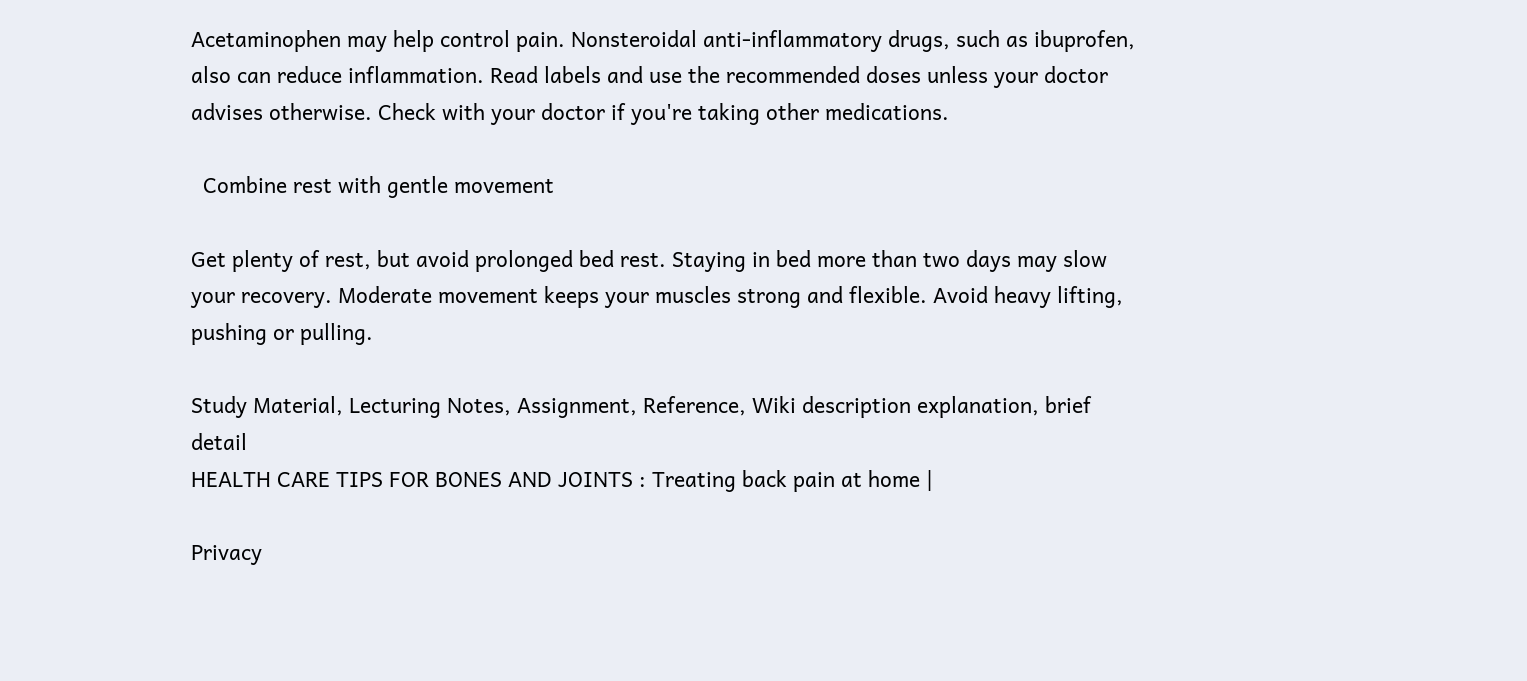Acetaminophen may help control pain. Nonsteroidal anti-inflammatory drugs, such as ibuprofen, also can reduce inflammation. Read labels and use the recommended doses unless your doctor advises otherwise. Check with your doctor if you're taking other medications.

  Combine rest with gentle movement

Get plenty of rest, but avoid prolonged bed rest. Staying in bed more than two days may slow your recovery. Moderate movement keeps your muscles strong and flexible. Avoid heavy lifting, pushing or pulling.

Study Material, Lecturing Notes, Assignment, Reference, Wiki description explanation, brief detail
HEALTH CARE TIPS FOR BONES AND JOINTS : Treating back pain at home |

Privacy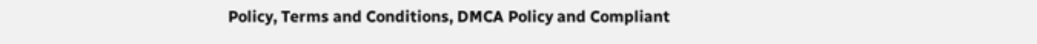Policy, Terms and Conditions, DMCA Policy and Compliant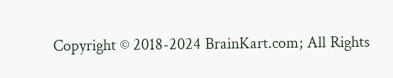Copyright © 2018-2024 BrainKart.com; All Rights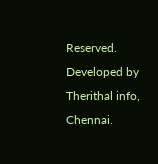Reserved. Developed by Therithal info, Chennai.